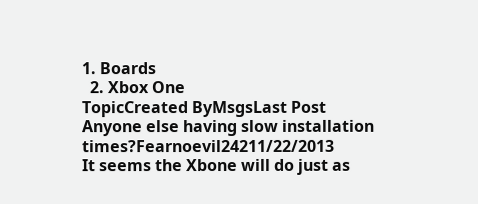1. Boards
  2. Xbox One
TopicCreated ByMsgsLast Post
Anyone else having slow installation times?Fearnoevil24211/22/2013
It seems the Xbone will do just as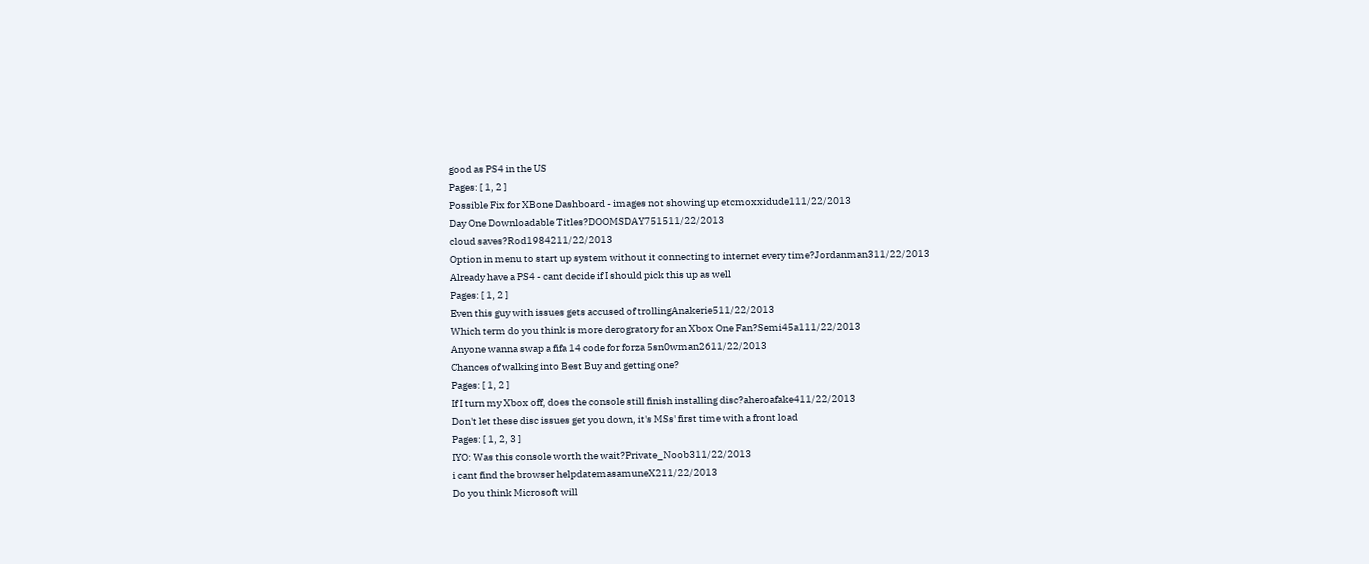good as PS4 in the US
Pages: [ 1, 2 ]
Possible Fix for XBone Dashboard - images not showing up etcmoxxidude111/22/2013
Day One Downloadable Titles?DOOMSDAY751511/22/2013
cloud saves?Rod1984211/22/2013
Option in menu to start up system without it connecting to internet every time?Jordanman311/22/2013
Already have a PS4 - cant decide if I should pick this up as well
Pages: [ 1, 2 ]
Even this guy with issues gets accused of trollingAnakerie511/22/2013
Which term do you think is more derogratory for an Xbox One Fan?Semi45a111/22/2013
Anyone wanna swap a fifa 14 code for forza 5sn0wman2611/22/2013
Chances of walking into Best Buy and getting one?
Pages: [ 1, 2 ]
If I turn my Xbox off, does the console still finish installing disc?aheroafake411/22/2013
Don't let these disc issues get you down, it's MSs' first time with a front load
Pages: [ 1, 2, 3 ]
IYO: Was this console worth the wait?Private_Noob311/22/2013
i cant find the browser helpdatemasamuneX211/22/2013
Do you think Microsoft will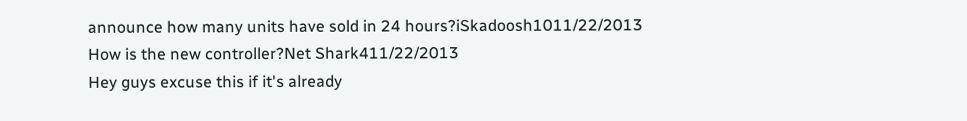announce how many units have sold in 24 hours?iSkadoosh1011/22/2013
How is the new controller?Net Shark411/22/2013
Hey guys excuse this if it's already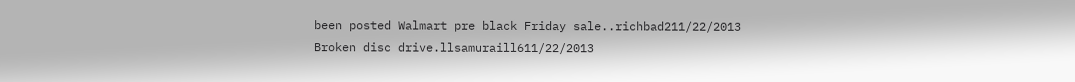been posted Walmart pre black Friday sale..richbad211/22/2013
Broken disc drive.llsamuraill611/22/2013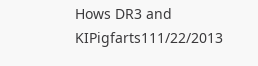Hows DR3 and KIPigfarts111/22/2013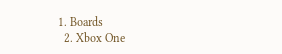1. Boards
  2. Xbox One